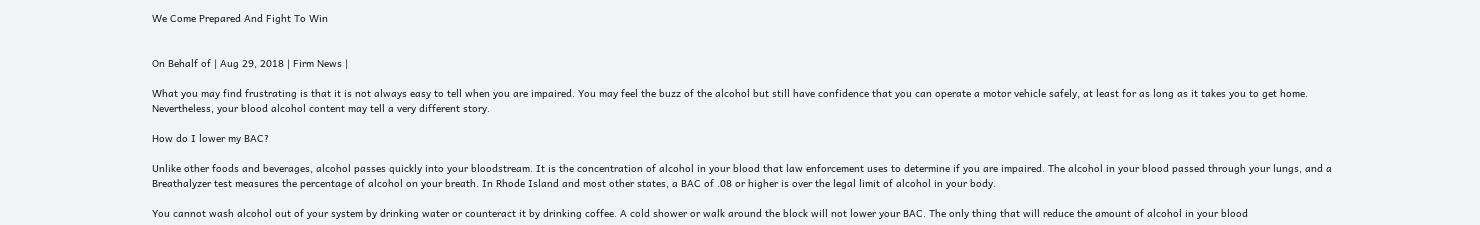We Come Prepared And Fight To Win


On Behalf of | Aug 29, 2018 | Firm News |

What you may find frustrating is that it is not always easy to tell when you are impaired. You may feel the buzz of the alcohol but still have confidence that you can operate a motor vehicle safely, at least for as long as it takes you to get home. Nevertheless, your blood alcohol content may tell a very different story.

How do I lower my BAC?

Unlike other foods and beverages, alcohol passes quickly into your bloodstream. It is the concentration of alcohol in your blood that law enforcement uses to determine if you are impaired. The alcohol in your blood passed through your lungs, and a Breathalyzer test measures the percentage of alcohol on your breath. In Rhode Island and most other states, a BAC of .08 or higher is over the legal limit of alcohol in your body.

You cannot wash alcohol out of your system by drinking water or counteract it by drinking coffee. A cold shower or walk around the block will not lower your BAC. The only thing that will reduce the amount of alcohol in your blood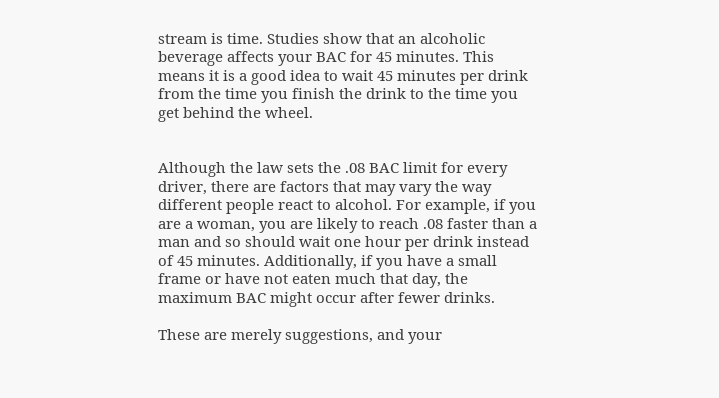stream is time. Studies show that an alcoholic beverage affects your BAC for 45 minutes. This means it is a good idea to wait 45 minutes per drink from the time you finish the drink to the time you get behind the wheel.


Although the law sets the .08 BAC limit for every driver, there are factors that may vary the way different people react to alcohol. For example, if you are a woman, you are likely to reach .08 faster than a man and so should wait one hour per drink instead of 45 minutes. Additionally, if you have a small frame or have not eaten much that day, the maximum BAC might occur after fewer drinks.

These are merely suggestions, and your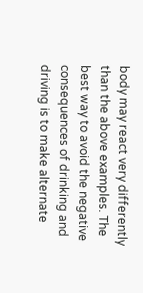body may react very differently than the above examples. The best way to avoid the negative consequences of drinking and driving is to make alternate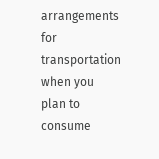arrangements for transportation when you plan to consume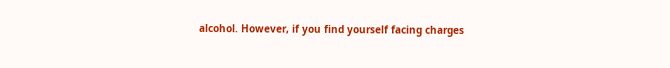alcohol. However, if you find yourself facing charges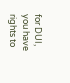for DUI, you have rights to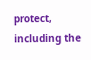protect, including the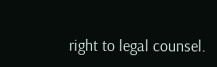right to legal counsel.